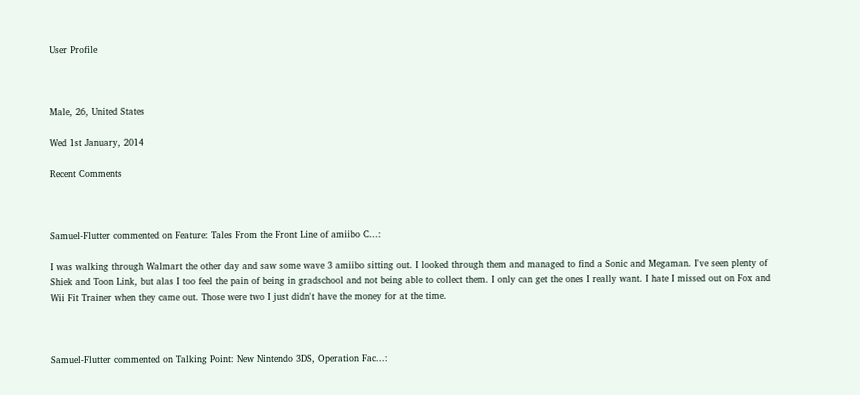User Profile



Male, 26, United States

Wed 1st January, 2014

Recent Comments



Samuel-Flutter commented on Feature: Tales From the Front Line of amiibo C...:

I was walking through Walmart the other day and saw some wave 3 amiibo sitting out. I looked through them and managed to find a Sonic and Megaman. I've seen plenty of Shiek and Toon Link, but alas I too feel the pain of being in gradschool and not being able to collect them. I only can get the ones I really want. I hate I missed out on Fox and Wii Fit Trainer when they came out. Those were two I just didn't have the money for at the time.



Samuel-Flutter commented on Talking Point: New Nintendo 3DS, Operation Fac...: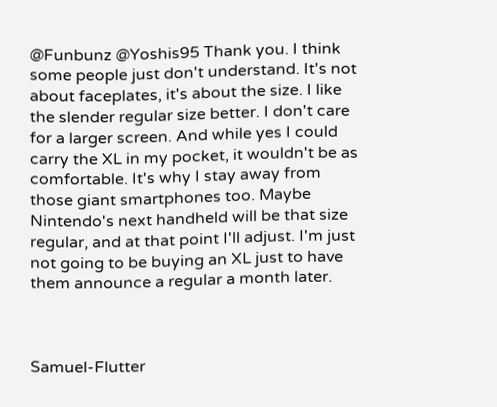@Funbunz @Yoshis95 Thank you. I think some people just don't understand. It's not about faceplates, it's about the size. I like the slender regular size better. I don't care for a larger screen. And while yes I could carry the XL in my pocket, it wouldn't be as comfortable. It's why I stay away from those giant smartphones too. Maybe Nintendo's next handheld will be that size regular, and at that point I'll adjust. I'm just not going to be buying an XL just to have them announce a regular a month later.



Samuel-Flutter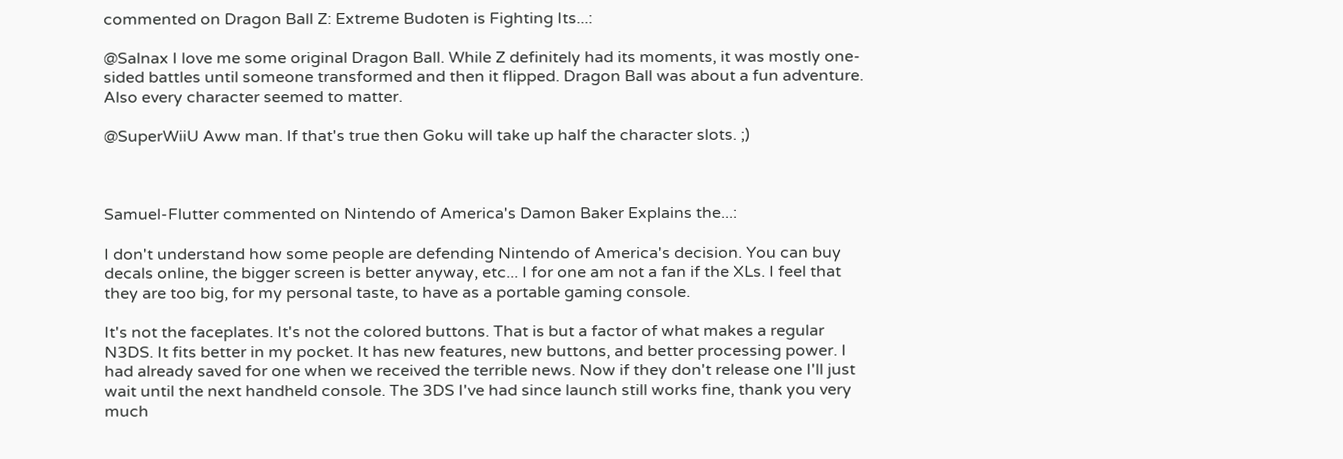commented on Dragon Ball Z: Extreme Budoten is Fighting Its...:

@Salnax I love me some original Dragon Ball. While Z definitely had its moments, it was mostly one-sided battles until someone transformed and then it flipped. Dragon Ball was about a fun adventure. Also every character seemed to matter.

@SuperWiiU Aww man. If that's true then Goku will take up half the character slots. ;)



Samuel-Flutter commented on Nintendo of America's Damon Baker Explains the...:

I don't understand how some people are defending Nintendo of America's decision. You can buy decals online, the bigger screen is better anyway, etc... I for one am not a fan if the XLs. I feel that they are too big, for my personal taste, to have as a portable gaming console.

It's not the faceplates. It's not the colored buttons. That is but a factor of what makes a regular N3DS. It fits better in my pocket. It has new features, new buttons, and better processing power. I had already saved for one when we received the terrible news. Now if they don't release one I'll just wait until the next handheld console. The 3DS I've had since launch still works fine, thank you very much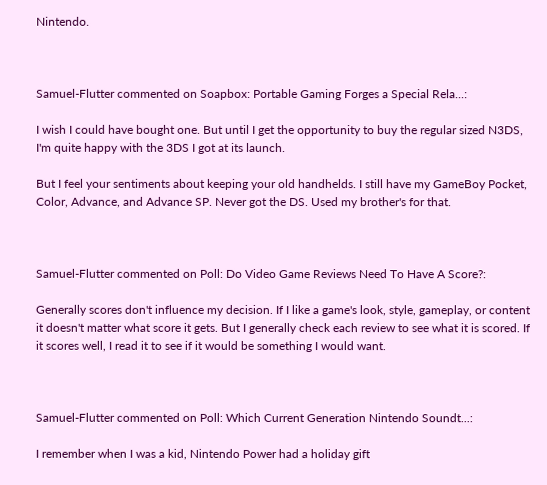Nintendo.



Samuel-Flutter commented on Soapbox: Portable Gaming Forges a Special Rela...:

I wish I could have bought one. But until I get the opportunity to buy the regular sized N3DS, I'm quite happy with the 3DS I got at its launch.

But I feel your sentiments about keeping your old handhelds. I still have my GameBoy Pocket, Color, Advance, and Advance SP. Never got the DS. Used my brother's for that.



Samuel-Flutter commented on Poll: Do Video Game Reviews Need To Have A Score?:

Generally scores don't influence my decision. If I like a game's look, style, gameplay, or content it doesn't matter what score it gets. But I generally check each review to see what it is scored. If it scores well, I read it to see if it would be something I would want.



Samuel-Flutter commented on Poll: Which Current Generation Nintendo Soundt...:

I remember when I was a kid, Nintendo Power had a holiday gift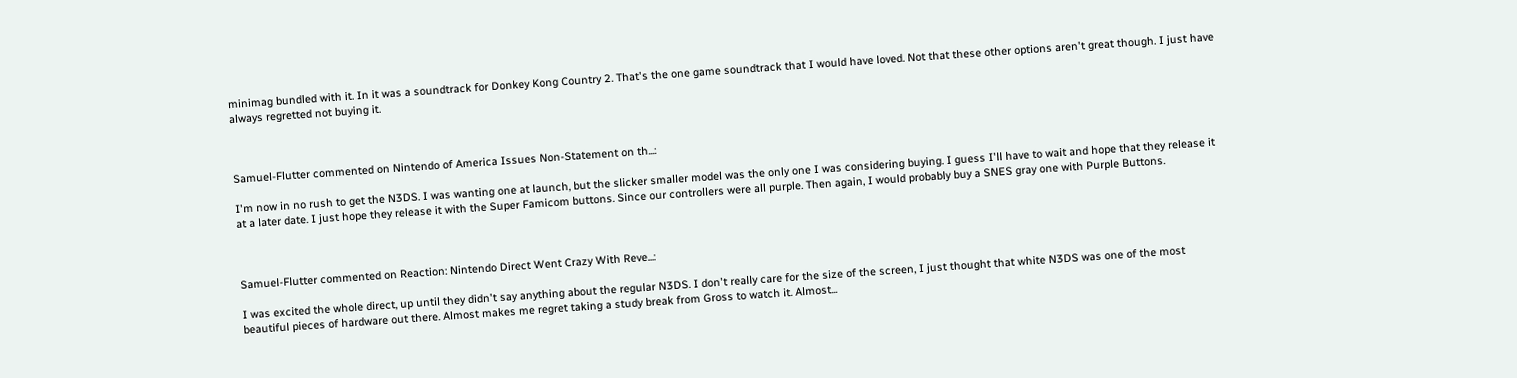minimag bundled with it. In it was a soundtrack for Donkey Kong Country 2. That's the one game soundtrack that I would have loved. Not that these other options aren't great though. I just have always regretted not buying it.



Samuel-Flutter commented on Nintendo of America Issues Non-Statement on th...:

I'm now in no rush to get the N3DS. I was wanting one at launch, but the slicker smaller model was the only one I was considering buying. I guess I'll have to wait and hope that they release it at a later date. I just hope they release it with the Super Famicom buttons. Since our controllers were all purple. Then again, I would probably buy a SNES gray one with Purple Buttons.



Samuel-Flutter commented on Reaction: Nintendo Direct Went Crazy With Reve...:

I was excited the whole direct, up until they didn't say anything about the regular N3DS. I don't really care for the size of the screen, I just thought that white N3DS was one of the most beautiful pieces of hardware out there. Almost makes me regret taking a study break from Gross to watch it. Almost...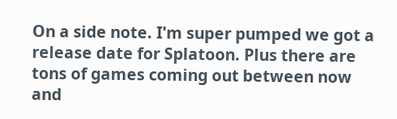On a side note. I'm super pumped we got a release date for Splatoon. Plus there are tons of games coming out between now and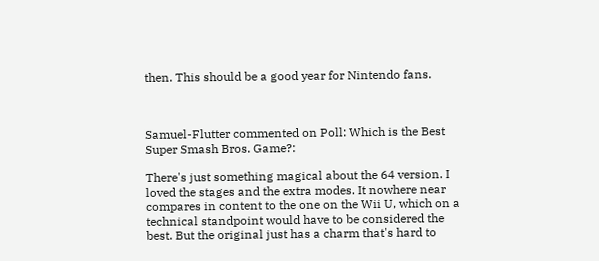then. This should be a good year for Nintendo fans.



Samuel-Flutter commented on Poll: Which is the Best Super Smash Bros. Game?:

There's just something magical about the 64 version. I loved the stages and the extra modes. It nowhere near compares in content to the one on the Wii U, which on a technical standpoint would have to be considered the best. But the original just has a charm that's hard to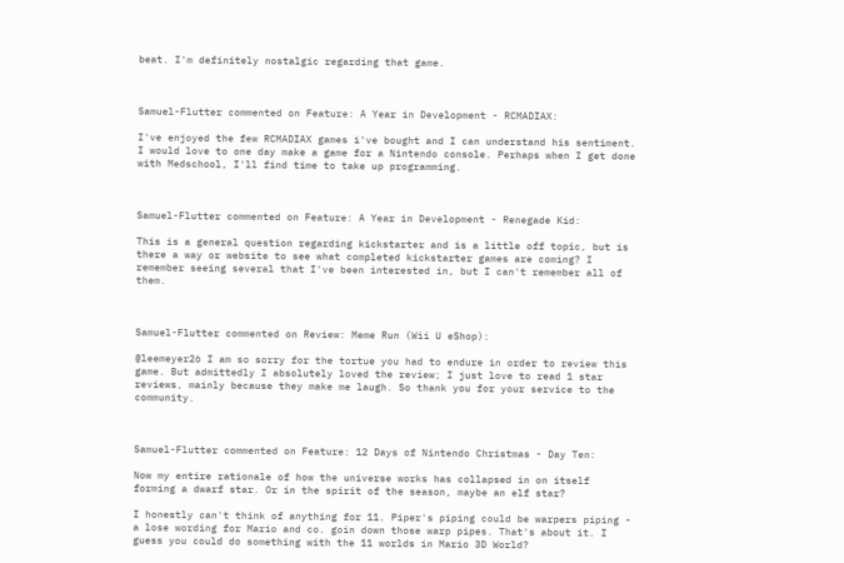beat. I'm definitely nostalgic regarding that game.



Samuel-Flutter commented on Feature: A Year in Development - RCMADIAX:

I've enjoyed the few RCMADIAX games i've bought and I can understand his sentiment. I would love to one day make a game for a Nintendo console. Perhaps when I get done with Medschool, I'll find time to take up programming.



Samuel-Flutter commented on Feature: A Year in Development - Renegade Kid:

This is a general question regarding kickstarter and is a little off topic, but is there a way or website to see what completed kickstarter games are coming? I remember seeing several that I've been interested in, but I can't remember all of them.



Samuel-Flutter commented on Review: Meme Run (Wii U eShop):

@leemeyer26 I am so sorry for the tortue you had to endure in order to review this game. But admittedly I absolutely loved the review; I just love to read 1 star reviews, mainly because they make me laugh. So thank you for your service to the community.



Samuel-Flutter commented on Feature: 12 Days of Nintendo Christmas - Day Ten:

Now my entire rationale of how the universe works has collapsed in on itself forming a dwarf star. Or in the spirit of the season, maybe an elf star?

I honestly can't think of anything for 11. Piper's piping could be warpers piping - a lose wording for Mario and co. goin down those warp pipes. That's about it. I guess you could do something with the 11 worlds in Mario 3D World?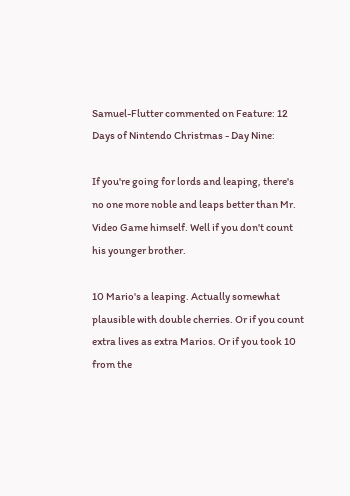Samuel-Flutter commented on Feature: 12 Days of Nintendo Christmas - Day Nine:

If you're going for lords and leaping, there's no one more noble and leaps better than Mr. Video Game himself. Well if you don't count his younger brother.

10 Mario's a leaping. Actually somewhat plausible with double cherries. Or if you count extra lives as extra Marios. Or if you took 10 from the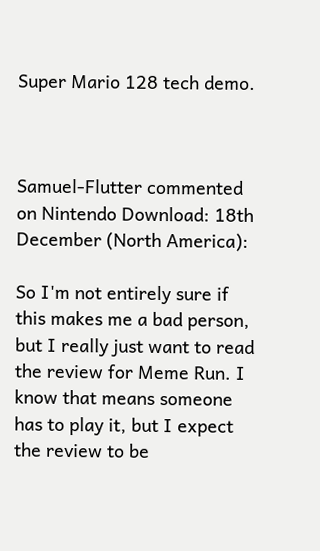Super Mario 128 tech demo.



Samuel-Flutter commented on Nintendo Download: 18th December (North America):

So I'm not entirely sure if this makes me a bad person, but I really just want to read the review for Meme Run. I know that means someone has to play it, but I expect the review to be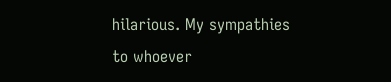hilarious. My sympathies to whoever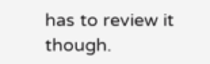has to review it though.